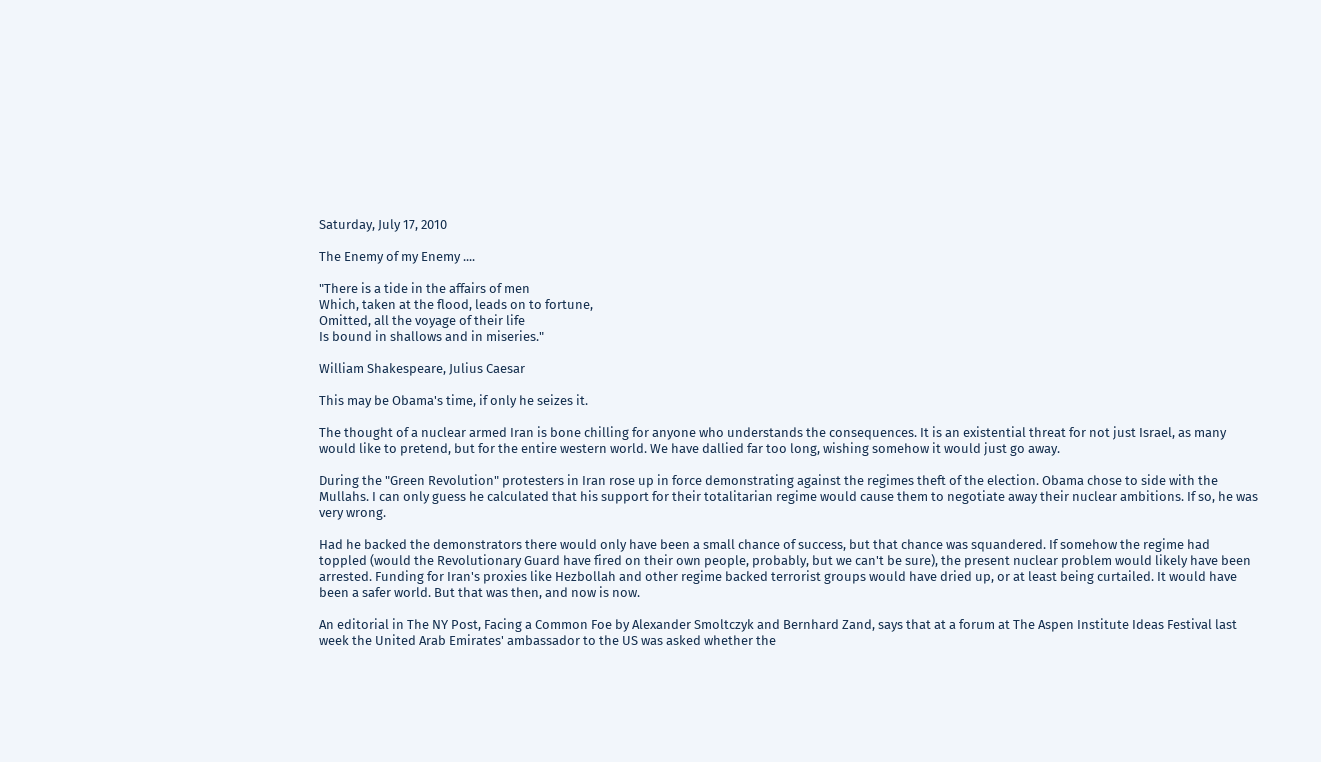Saturday, July 17, 2010

The Enemy of my Enemy ....

"There is a tide in the affairs of men
Which, taken at the flood, leads on to fortune,
Omitted, all the voyage of their life
Is bound in shallows and in miseries."

William Shakespeare, Julius Caesar

This may be Obama's time, if only he seizes it.

The thought of a nuclear armed Iran is bone chilling for anyone who understands the consequences. It is an existential threat for not just Israel, as many would like to pretend, but for the entire western world. We have dallied far too long, wishing somehow it would just go away.

During the "Green Revolution" protesters in Iran rose up in force demonstrating against the regimes theft of the election. Obama chose to side with the Mullahs. I can only guess he calculated that his support for their totalitarian regime would cause them to negotiate away their nuclear ambitions. If so, he was very wrong.

Had he backed the demonstrators there would only have been a small chance of success, but that chance was squandered. If somehow the regime had toppled (would the Revolutionary Guard have fired on their own people, probably, but we can't be sure), the present nuclear problem would likely have been arrested. Funding for Iran's proxies like Hezbollah and other regime backed terrorist groups would have dried up, or at least being curtailed. It would have been a safer world. But that was then, and now is now.

An editorial in The NY Post, Facing a Common Foe by Alexander Smoltczyk and Bernhard Zand, says that at a forum at The Aspen Institute Ideas Festival last week the United Arab Emirates' ambassador to the US was asked whether the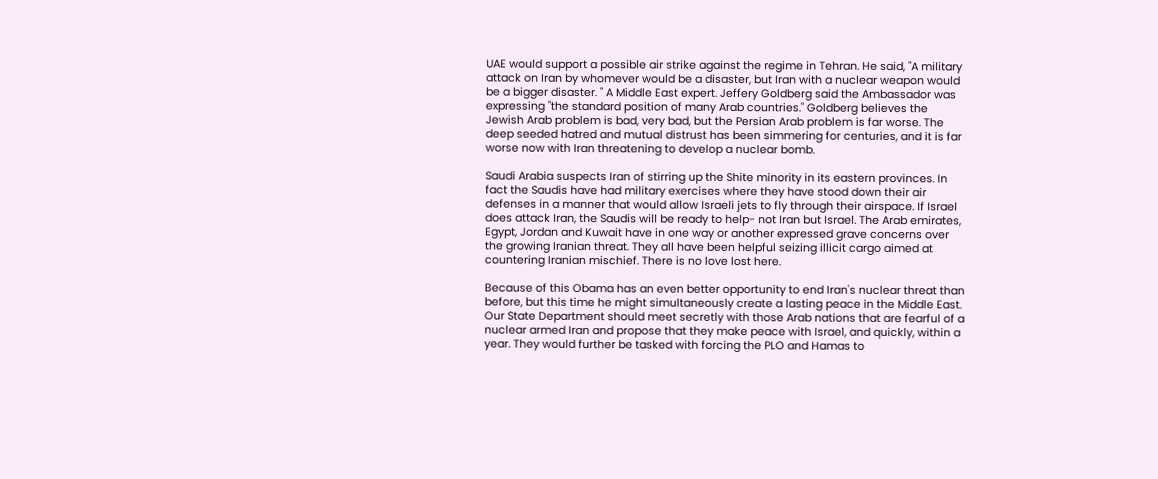UAE would support a possible air strike against the regime in Tehran. He said, "A military attack on Iran by whomever would be a disaster, but Iran with a nuclear weapon would be a bigger disaster. " A Middle East expert. Jeffery Goldberg said the Ambassador was expressing "the standard position of many Arab countries." Goldberg believes the Jewish Arab problem is bad, very bad, but the Persian Arab problem is far worse. The deep seeded hatred and mutual distrust has been simmering for centuries, and it is far worse now with Iran threatening to develop a nuclear bomb.

Saudi Arabia suspects Iran of stirring up the Shite minority in its eastern provinces. In fact the Saudis have had military exercises where they have stood down their air defenses in a manner that would allow Israeli jets to fly through their airspace. If Israel does attack Iran, the Saudis will be ready to help- not Iran but Israel. The Arab emirates, Egypt, Jordan and Kuwait have in one way or another expressed grave concerns over the growing Iranian threat. They all have been helpful seizing illicit cargo aimed at countering Iranian mischief. There is no love lost here.

Because of this Obama has an even better opportunity to end Iran's nuclear threat than before, but this time he might simultaneously create a lasting peace in the Middle East. Our State Department should meet secretly with those Arab nations that are fearful of a nuclear armed Iran and propose that they make peace with Israel, and quickly, within a year. They would further be tasked with forcing the PLO and Hamas to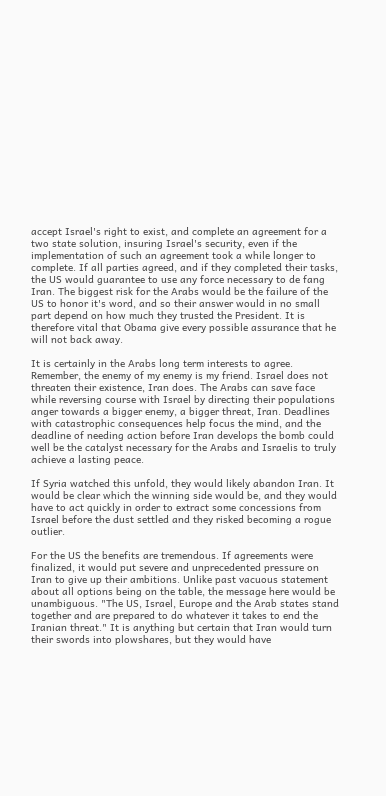accept Israel's right to exist, and complete an agreement for a two state solution, insuring Israel's security, even if the implementation of such an agreement took a while longer to complete. If all parties agreed, and if they completed their tasks, the US would guarantee to use any force necessary to de fang Iran. The biggest risk for the Arabs would be the failure of the US to honor it's word, and so their answer would in no small part depend on how much they trusted the President. It is therefore vital that Obama give every possible assurance that he will not back away.

It is certainly in the Arabs long term interests to agree. Remember, the enemy of my enemy is my friend. Israel does not threaten their existence, Iran does. The Arabs can save face while reversing course with Israel by directing their populations anger towards a bigger enemy, a bigger threat, Iran. Deadlines with catastrophic consequences help focus the mind, and the deadline of needing action before Iran develops the bomb could well be the catalyst necessary for the Arabs and Israelis to truly achieve a lasting peace.

If Syria watched this unfold, they would likely abandon Iran. It would be clear which the winning side would be, and they would have to act quickly in order to extract some concessions from Israel before the dust settled and they risked becoming a rogue outlier.

For the US the benefits are tremendous. If agreements were finalized, it would put severe and unprecedented pressure on Iran to give up their ambitions. Unlike past vacuous statement about all options being on the table, the message here would be unambiguous. "The US, Israel, Europe and the Arab states stand together and are prepared to do whatever it takes to end the Iranian threat." It is anything but certain that Iran would turn their swords into plowshares, but they would have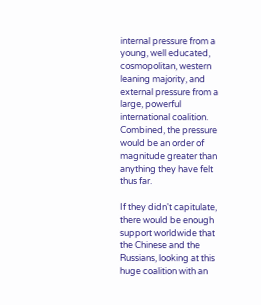internal pressure from a young, well educated, cosmopolitan, western leaning majority, and external pressure from a large, powerful international coalition. Combined, the pressure would be an order of magnitude greater than anything they have felt thus far.

If they didn't capitulate, there would be enough support worldwide that the Chinese and the Russians, looking at this huge coalition with an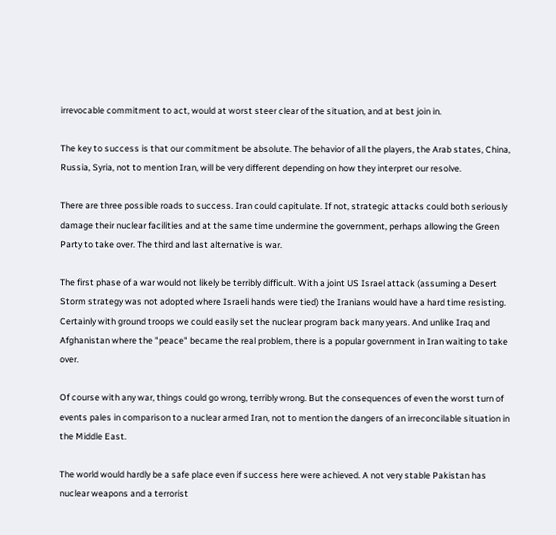irrevocable commitment to act, would at worst steer clear of the situation, and at best join in.

The key to success is that our commitment be absolute. The behavior of all the players, the Arab states, China, Russia, Syria, not to mention Iran, will be very different depending on how they interpret our resolve.

There are three possible roads to success. Iran could capitulate. If not, strategic attacks could both seriously damage their nuclear facilities and at the same time undermine the government, perhaps allowing the Green Party to take over. The third and last alternative is war.

The first phase of a war would not likely be terribly difficult. With a joint US Israel attack (assuming a Desert Storm strategy was not adopted where Israeli hands were tied) the Iranians would have a hard time resisting. Certainly with ground troops we could easily set the nuclear program back many years. And unlike Iraq and Afghanistan where the "peace" became the real problem, there is a popular government in Iran waiting to take over.

Of course with any war, things could go wrong, terribly wrong. But the consequences of even the worst turn of events pales in comparison to a nuclear armed Iran, not to mention the dangers of an irreconcilable situation in the Middle East.

The world would hardly be a safe place even if success here were achieved. A not very stable Pakistan has nuclear weapons and a terrorist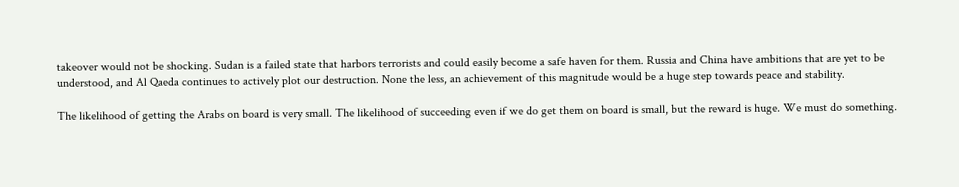takeover would not be shocking. Sudan is a failed state that harbors terrorists and could easily become a safe haven for them. Russia and China have ambitions that are yet to be understood, and Al Qaeda continues to actively plot our destruction. None the less, an achievement of this magnitude would be a huge step towards peace and stability.

The likelihood of getting the Arabs on board is very small. The likelihood of succeeding even if we do get them on board is small, but the reward is huge. We must do something.